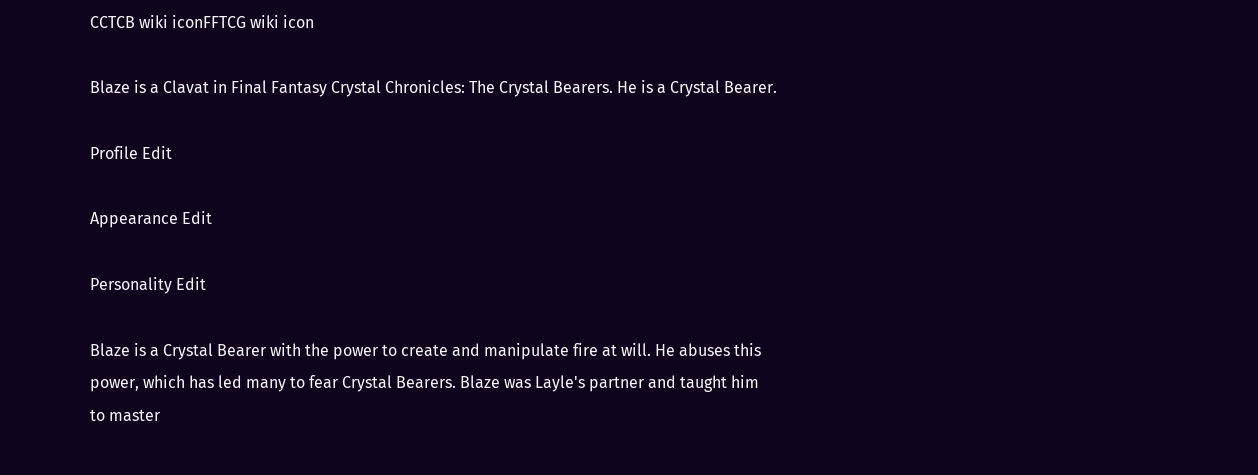CCTCB wiki iconFFTCG wiki icon

Blaze is a Clavat in Final Fantasy Crystal Chronicles: The Crystal Bearers. He is a Crystal Bearer.

Profile Edit

Appearance Edit

Personality Edit

Blaze is a Crystal Bearer with the power to create and manipulate fire at will. He abuses this power, which has led many to fear Crystal Bearers. Blaze was Layle's partner and taught him to master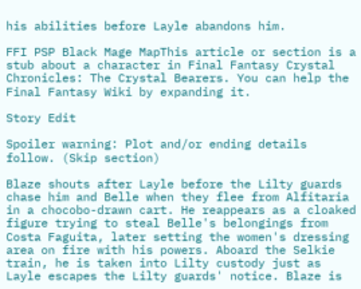his abilities before Layle abandons him.

FFI PSP Black Mage MapThis article or section is a stub about a character in Final Fantasy Crystal Chronicles: The Crystal Bearers. You can help the Final Fantasy Wiki by expanding it.

Story Edit

Spoiler warning: Plot and/or ending details follow. (Skip section)

Blaze shouts after Layle before the Lilty guards chase him and Belle when they flee from Alfitaria in a chocobo-drawn cart. He reappears as a cloaked figure trying to steal Belle's belongings from Costa Faguita, later setting the women's dressing area on fire with his powers. Aboard the Selkie train, he is taken into Lilty custody just as Layle escapes the Lilty guards' notice. Blaze is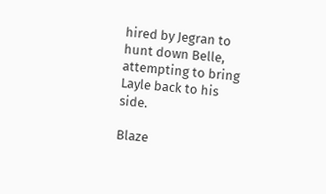hired by Jegran to hunt down Belle, attempting to bring Layle back to his side.

Blaze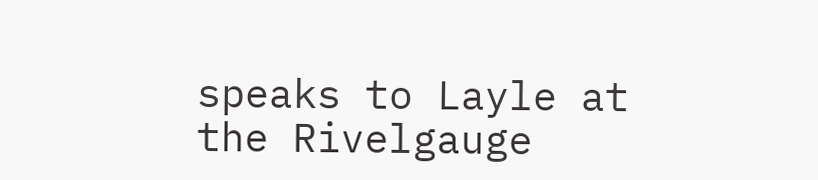speaks to Layle at the Rivelgauge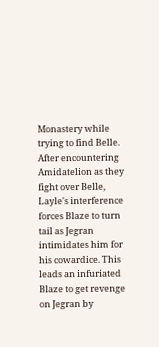Monastery while trying to find Belle. After encountering Amidatelion as they fight over Belle, Layle's interference forces Blaze to turn tail as Jegran intimidates him for his cowardice. This leads an infuriated Blaze to get revenge on Jegran by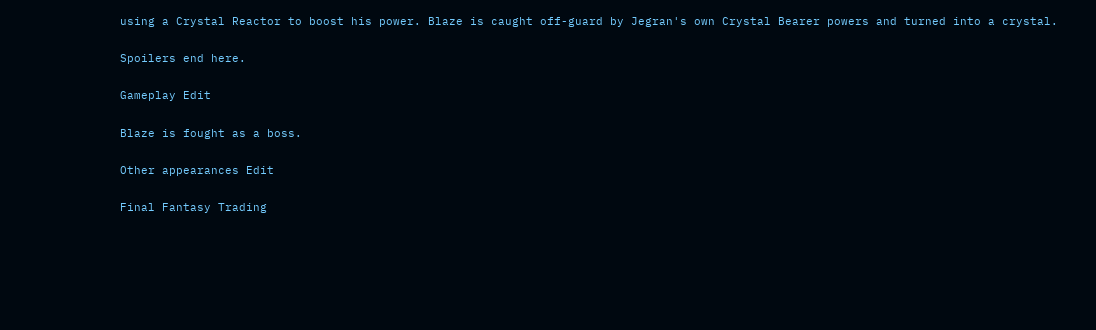using a Crystal Reactor to boost his power. Blaze is caught off-guard by Jegran's own Crystal Bearer powers and turned into a crystal.

Spoilers end here.

Gameplay Edit

Blaze is fought as a boss.

Other appearances Edit

Final Fantasy Trading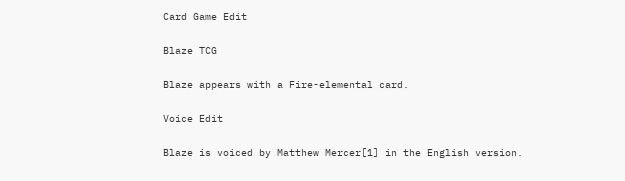Card Game Edit

Blaze TCG

Blaze appears with a Fire-elemental card.

Voice Edit

Blaze is voiced by Matthew Mercer[1] in the English version.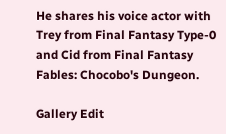He shares his voice actor with Trey from Final Fantasy Type-0 and Cid from Final Fantasy Fables: Chocobo's Dungeon.

Gallery Edit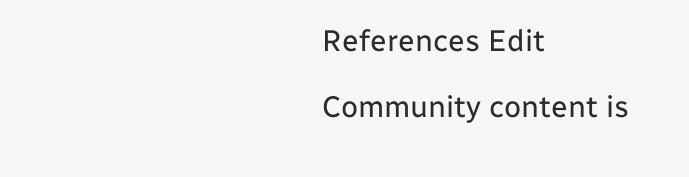References Edit

Community content is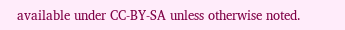available under CC-BY-SA unless otherwise noted.